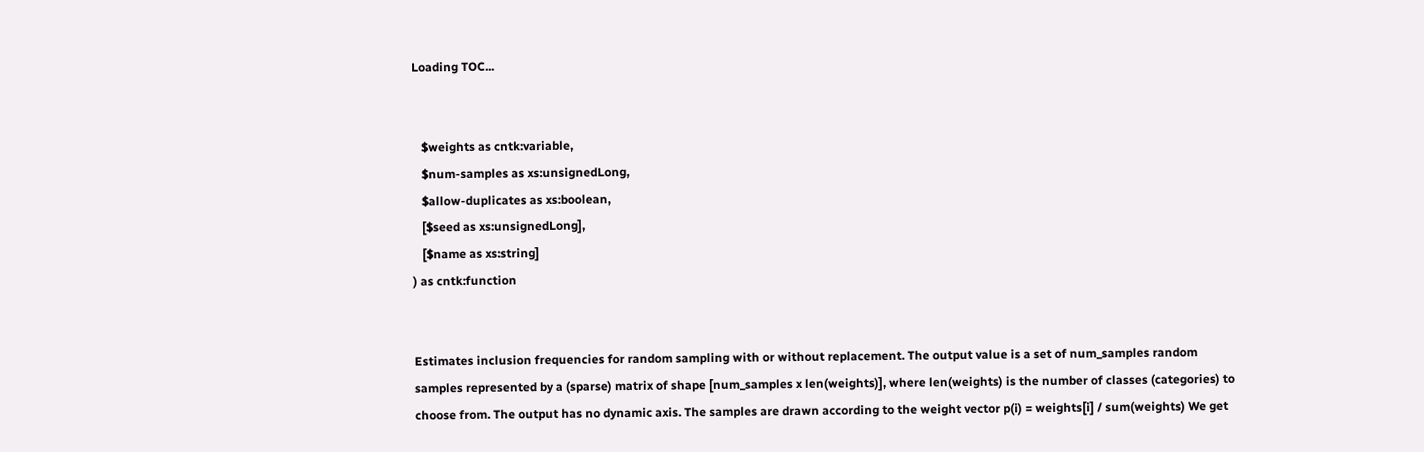Loading TOC...


   $weights as cntk:variable,
   $num-samples as xs:unsignedLong,
   $allow-duplicates as xs:boolean,
   [$seed as xs:unsignedLong],
   [$name as xs:string]
) as cntk:function


Estimates inclusion frequencies for random sampling with or without replacement. The output value is a set of num_samples random samples represented by a (sparse) matrix of shape [num_samples x len(weights)], where len(weights) is the number of classes (categories) to choose from. The output has no dynamic axis. The samples are drawn according to the weight vector p(i) = weights[i] / sum(weights) We get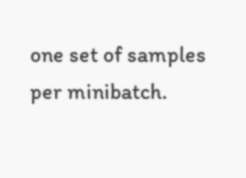one set of samples per minibatch.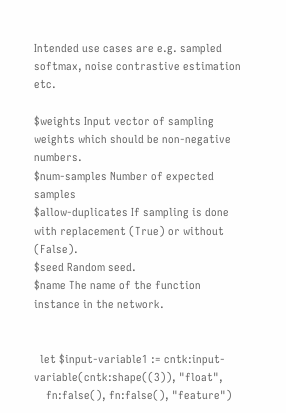Intended use cases are e.g. sampled softmax, noise contrastive estimation etc.

$weights Input vector of sampling weights which should be non-negative numbers.
$num-samples Number of expected samples
$allow-duplicates If sampling is done with replacement (True) or without (False).
$seed Random seed.
$name The name of the function instance in the network.


  let $input-variable1 := cntk:input-variable(cntk:shape((3)), "float",
    fn:false(), fn:false(), "feature")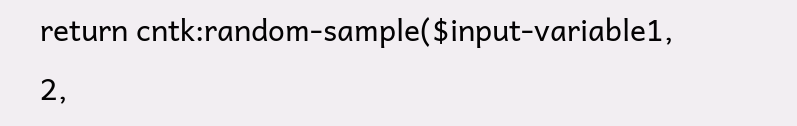return cntk:random-sample($input-variable1, 2,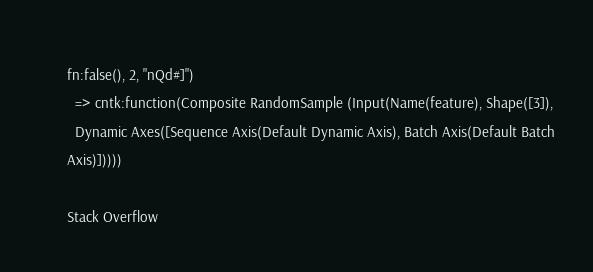fn:false(), 2, "nQd#]")
  => cntk:function(Composite RandomSample (Input(Name(feature), Shape([3]),
  Dynamic Axes([Sequence Axis(Default Dynamic Axis), Batch Axis(Default Batch Axis)]))))

Stack Overflow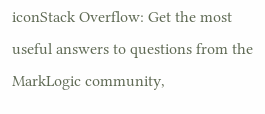iconStack Overflow: Get the most useful answers to questions from the MarkLogic community,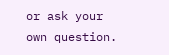or ask your own question.